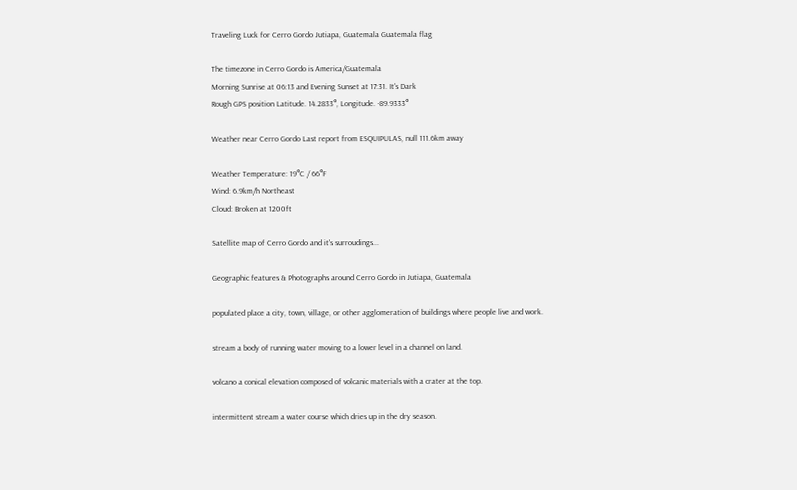Traveling Luck for Cerro Gordo Jutiapa, Guatemala Guatemala flag

The timezone in Cerro Gordo is America/Guatemala
Morning Sunrise at 06:13 and Evening Sunset at 17:31. It's Dark
Rough GPS position Latitude. 14.2833°, Longitude. -89.9333°

Weather near Cerro Gordo Last report from ESQUIPULAS, null 111.6km away

Weather Temperature: 19°C / 66°F
Wind: 6.9km/h Northeast
Cloud: Broken at 1200ft

Satellite map of Cerro Gordo and it's surroudings...

Geographic features & Photographs around Cerro Gordo in Jutiapa, Guatemala

populated place a city, town, village, or other agglomeration of buildings where people live and work.

stream a body of running water moving to a lower level in a channel on land.

volcano a conical elevation composed of volcanic materials with a crater at the top.

intermittent stream a water course which dries up in the dry season.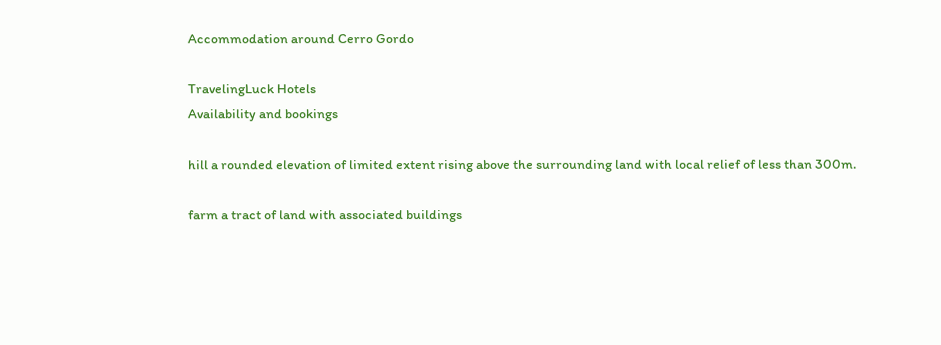Accommodation around Cerro Gordo

TravelingLuck Hotels
Availability and bookings

hill a rounded elevation of limited extent rising above the surrounding land with local relief of less than 300m.

farm a tract of land with associated buildings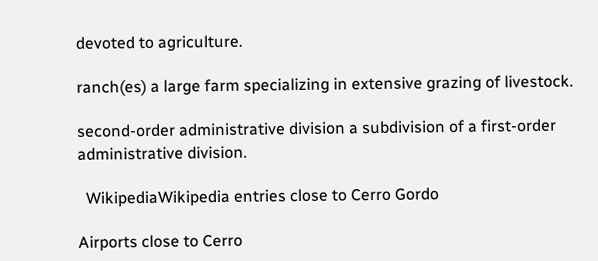devoted to agriculture.

ranch(es) a large farm specializing in extensive grazing of livestock.

second-order administrative division a subdivision of a first-order administrative division.

  WikipediaWikipedia entries close to Cerro Gordo

Airports close to Cerro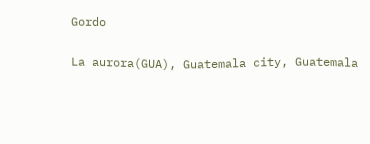Gordo

La aurora(GUA), Guatemala city, Guatemala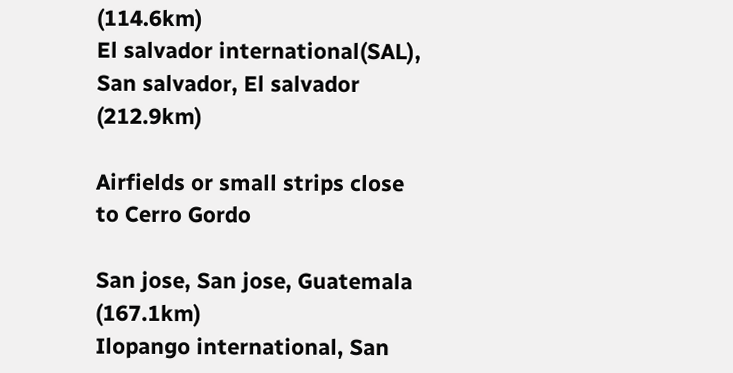(114.6km)
El salvador international(SAL), San salvador, El salvador (212.9km)

Airfields or small strips close to Cerro Gordo

San jose, San jose, Guatemala (167.1km)
Ilopango international, San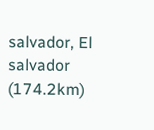salvador, El salvador (174.2km)